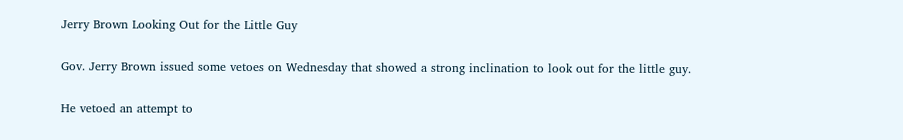Jerry Brown Looking Out for the Little Guy

Gov. Jerry Brown issued some vetoes on Wednesday that showed a strong inclination to look out for the little guy.

He vetoed an attempt to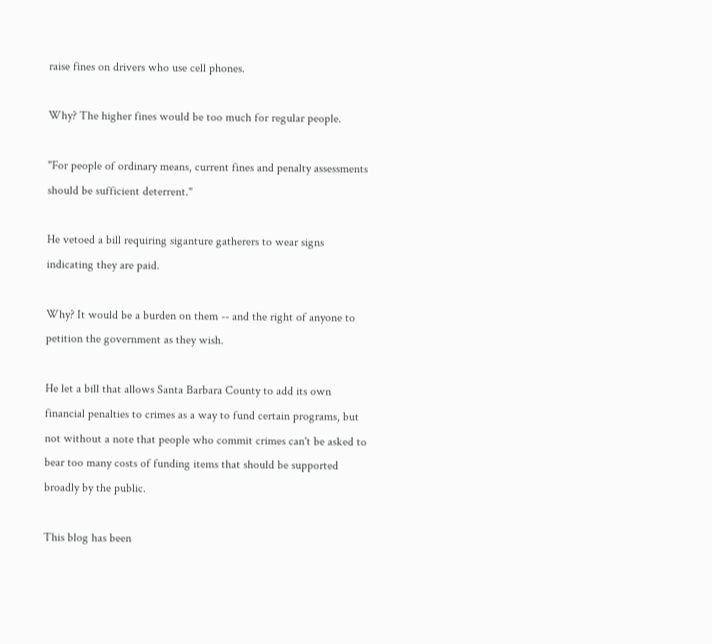raise fines on drivers who use cell phones.

Why? The higher fines would be too much for regular people.

"For people of ordinary means, current fines and penalty assessments should be sufficient deterrent."

He vetoed a bill requiring siganture gatherers to wear signs indicating they are paid.

Why? It would be a burden on them -- and the right of anyone to petition the government as they wish.

He let a bill that allows Santa Barbara County to add its own financial penalties to crimes as a way to fund certain programs, but not without a note that people who commit crimes can't be asked to bear too many costs of funding items that should be supported broadly by the public.

This blog has been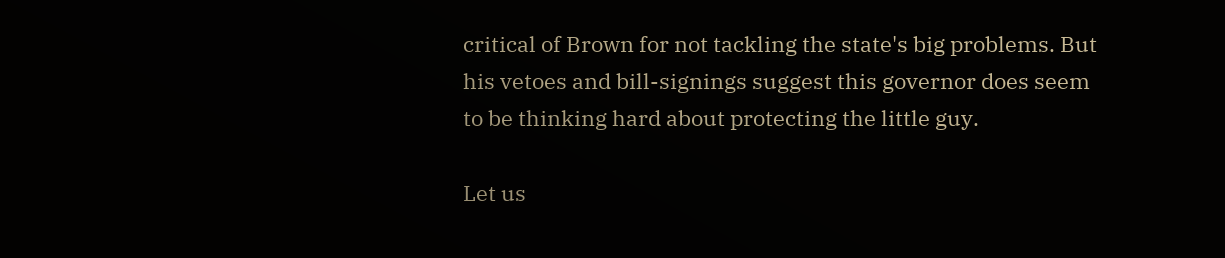critical of Brown for not tackling the state's big problems. But his vetoes and bill-signings suggest this governor does seem to be thinking hard about protecting the little guy.

Let us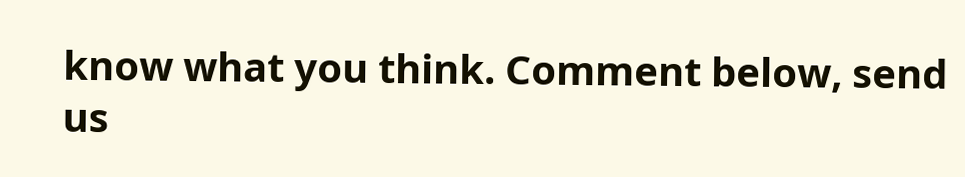know what you think. Comment below, send us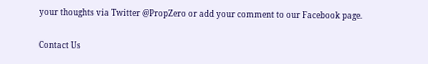your thoughts via Twitter @PropZero or add your comment to our Facebook page.

Contact Us